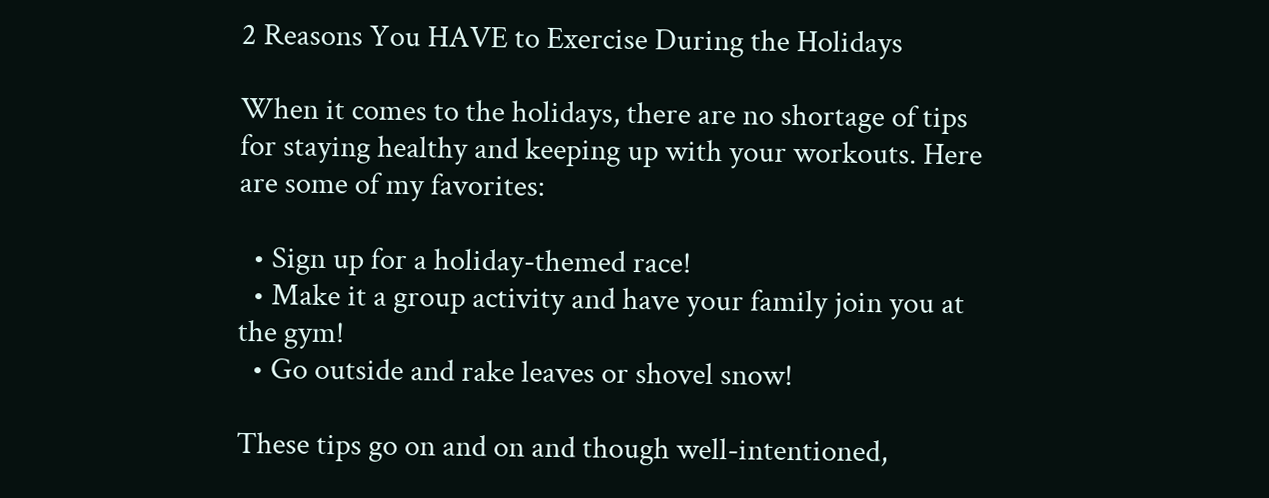2 Reasons You HAVE to Exercise During the Holidays

When it comes to the holidays, there are no shortage of tips for staying healthy and keeping up with your workouts. Here are some of my favorites:

  • Sign up for a holiday-themed race!
  • Make it a group activity and have your family join you at the gym!
  • Go outside and rake leaves or shovel snow!

These tips go on and on and though well-intentioned,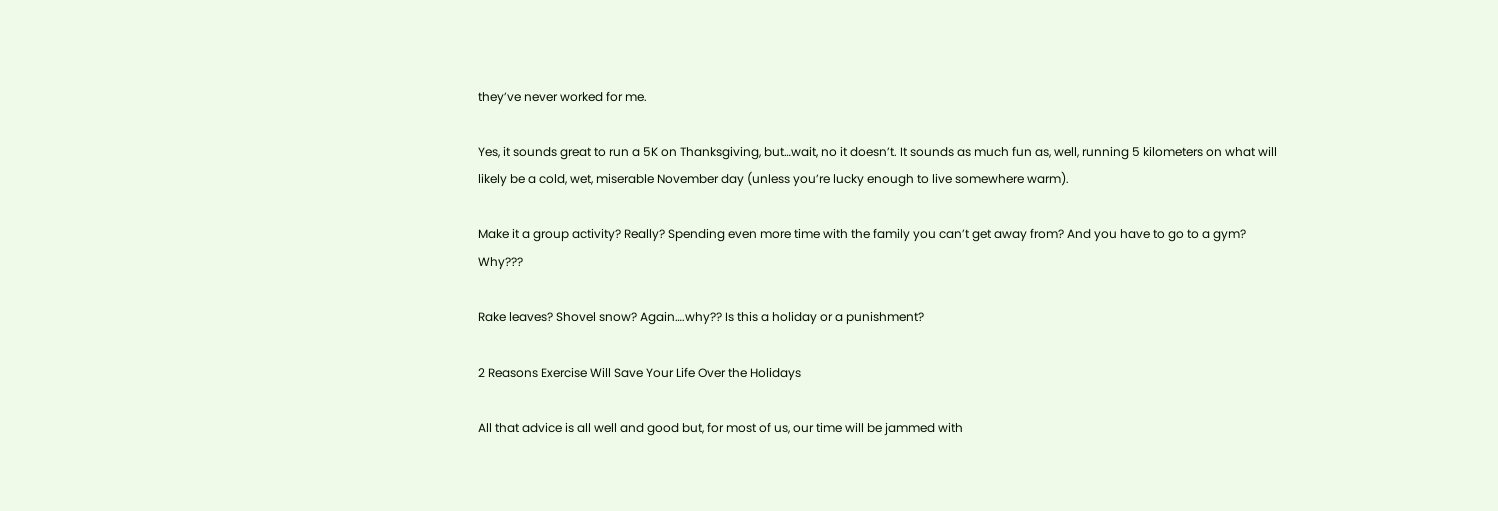they’ve never worked for me.

Yes, it sounds great to run a 5K on Thanksgiving, but…wait, no it doesn’t. It sounds as much fun as, well, running 5 kilometers on what will likely be a cold, wet, miserable November day (unless you’re lucky enough to live somewhere warm).

Make it a group activity? Really? Spending even more time with the family you can’t get away from? And you have to go to a gym? Why???

Rake leaves? Shovel snow? Again….why?? Is this a holiday or a punishment?

2 Reasons Exercise Will Save Your Life Over the Holidays

All that advice is all well and good but, for most of us, our time will be jammed with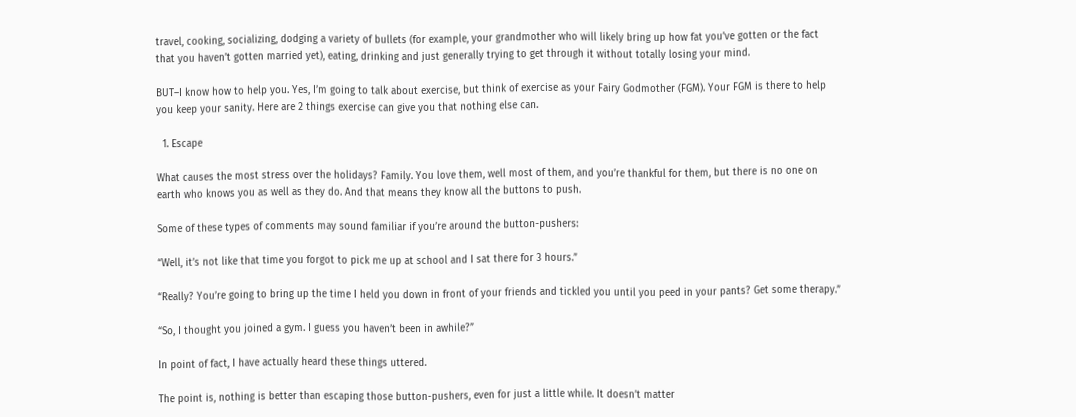travel, cooking, socializing, dodging a variety of bullets (for example, your grandmother who will likely bring up how fat you’ve gotten or the fact that you haven’t gotten married yet), eating, drinking and just generally trying to get through it without totally losing your mind.

BUT–I know how to help you. Yes, I’m going to talk about exercise, but think of exercise as your Fairy Godmother (FGM). Your FGM is there to help you keep your sanity. Here are 2 things exercise can give you that nothing else can.

  1. Escape

What causes the most stress over the holidays? Family. You love them, well most of them, and you’re thankful for them, but there is no one on earth who knows you as well as they do. And that means they know all the buttons to push.

Some of these types of comments may sound familiar if you’re around the button-pushers:

“Well, it’s not like that time you forgot to pick me up at school and I sat there for 3 hours.”

“Really? You’re going to bring up the time I held you down in front of your friends and tickled you until you peed in your pants? Get some therapy.”

“So, I thought you joined a gym. I guess you haven’t been in awhile?”

In point of fact, I have actually heard these things uttered.

The point is, nothing is better than escaping those button-pushers, even for just a little while. It doesn’t matter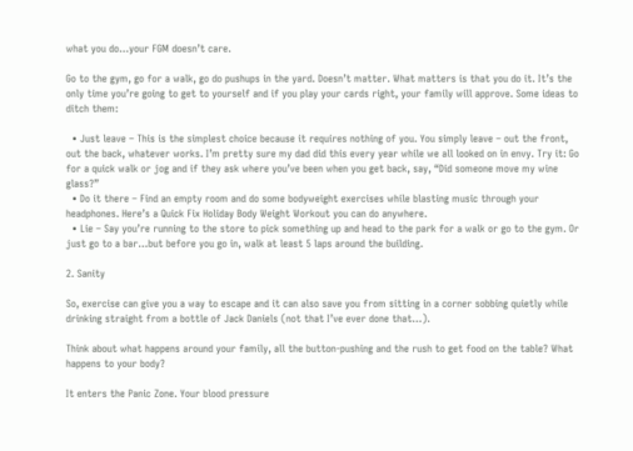what you do…your FGM doesn’t care.

Go to the gym, go for a walk, go do pushups in the yard. Doesn’t matter. What matters is that you do it. It’s the only time you’re going to get to yourself and if you play your cards right, your family will approve. Some ideas to ditch them:

  • Just leave – This is the simplest choice because it requires nothing of you. You simply leave – out the front, out the back, whatever works. I’m pretty sure my dad did this every year while we all looked on in envy. Try it: Go for a quick walk or jog and if they ask where you’ve been when you get back, say, “Did someone move my wine glass?”
  • Do it there – Find an empty room and do some bodyweight exercises while blasting music through your headphones. Here’s a Quick Fix Holiday Body Weight Workout you can do anywhere.
  • Lie – Say you’re running to the store to pick something up and head to the park for a walk or go to the gym. Or just go to a bar…but before you go in, walk at least 5 laps around the building.

2. Sanity

So, exercise can give you a way to escape and it can also save you from sitting in a corner sobbing quietly while drinking straight from a bottle of Jack Daniels (not that I’ve ever done that…).

Think about what happens around your family, all the button-pushing and the rush to get food on the table? What happens to your body?

It enters the Panic Zone. Your blood pressure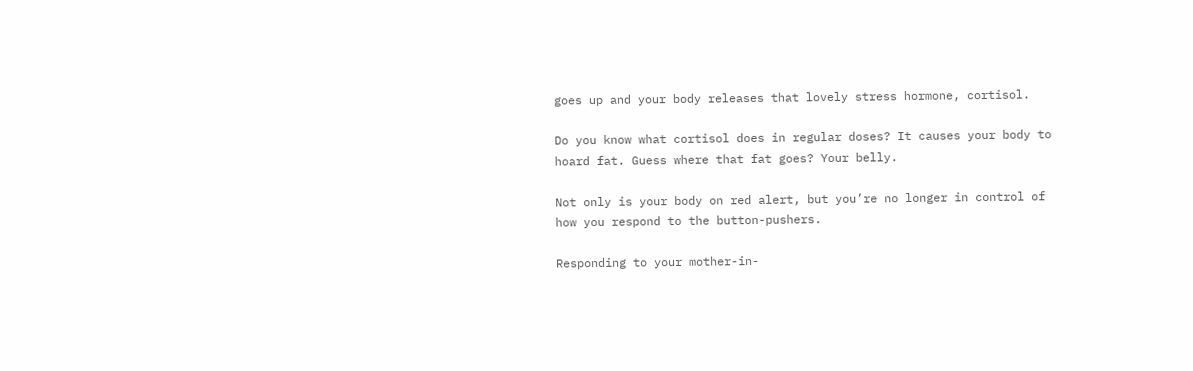goes up and your body releases that lovely stress hormone, cortisol.

Do you know what cortisol does in regular doses? It causes your body to hoard fat. Guess where that fat goes? Your belly.

Not only is your body on red alert, but you’re no longer in control of how you respond to the button-pushers.

Responding to your mother-in-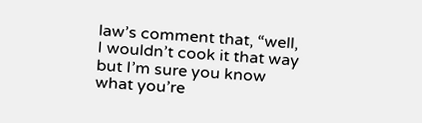law’s comment that, “well, I wouldn’t cook it that way but I’m sure you know what you’re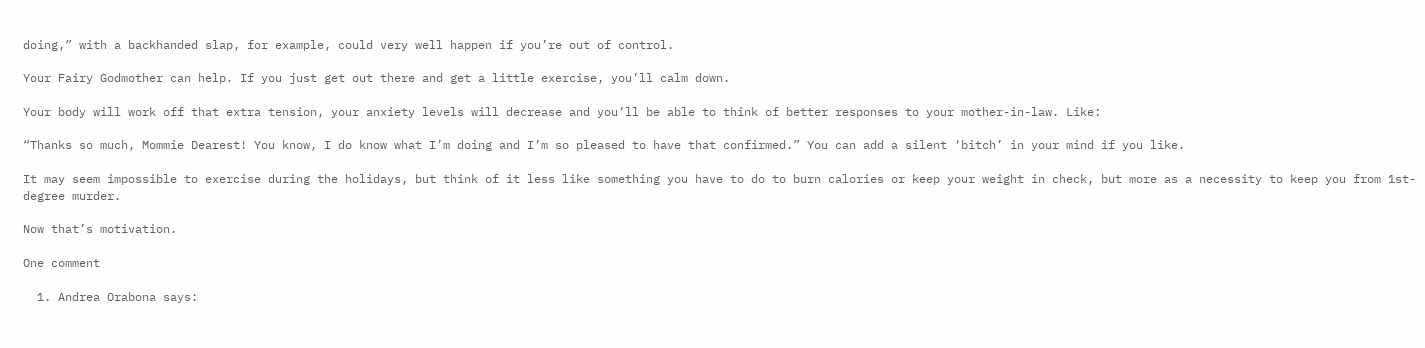doing,” with a backhanded slap, for example, could very well happen if you’re out of control.

Your Fairy Godmother can help. If you just get out there and get a little exercise, you’ll calm down.

Your body will work off that extra tension, your anxiety levels will decrease and you’ll be able to think of better responses to your mother-in-law. Like:

“Thanks so much, Mommie Dearest! You know, I do know what I’m doing and I’m so pleased to have that confirmed.” You can add a silent ‘bitch’ in your mind if you like.

It may seem impossible to exercise during the holidays, but think of it less like something you have to do to burn calories or keep your weight in check, but more as a necessity to keep you from 1st-degree murder.

Now that’s motivation.

One comment

  1. Andrea Orabona says: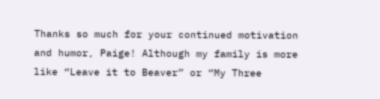Thanks so much for your continued motivation and humor, Paige! Although my family is more like “Leave it to Beaver” or “My Three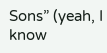Sons” (yeah, I know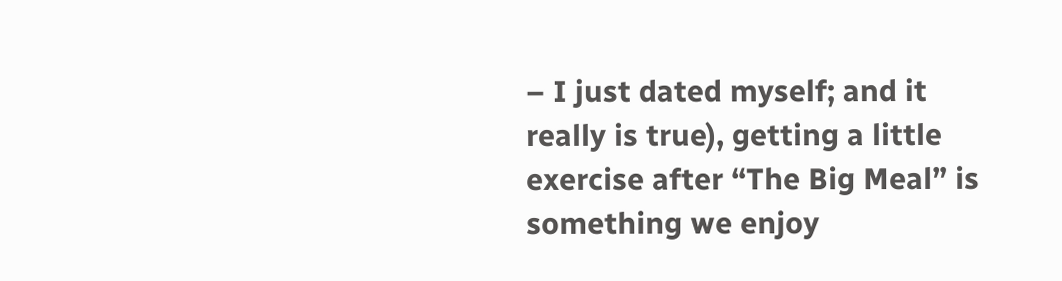– I just dated myself; and it really is true), getting a little exercise after “The Big Meal” is something we enjoy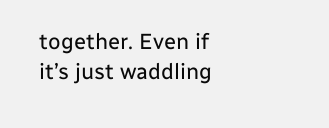together. Even if it’s just waddling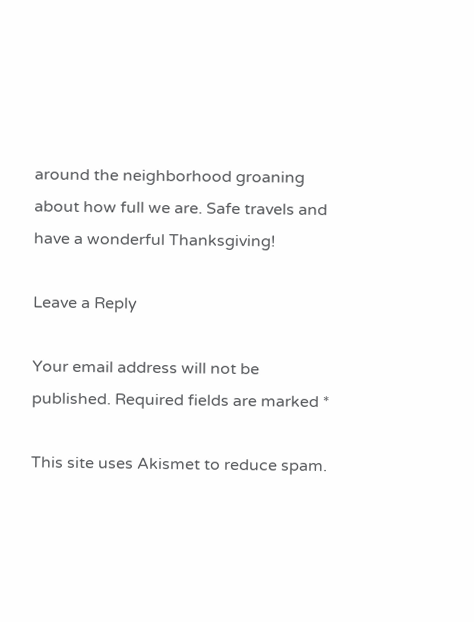around the neighborhood groaning about how full we are. Safe travels and have a wonderful Thanksgiving!

Leave a Reply

Your email address will not be published. Required fields are marked *

This site uses Akismet to reduce spam.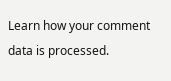Learn how your comment data is processed.